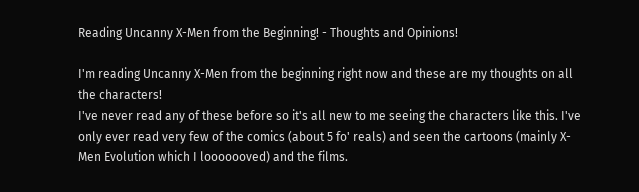Reading Uncanny X-Men from the Beginning! - Thoughts and Opinions!

I'm reading Uncanny X-Men from the beginning right now and these are my thoughts on all the characters!
I've never read any of these before so it's all new to me seeing the characters like this. I've only ever read very few of the comics (about 5 fo' reals) and seen the cartoons (mainly X-Men Evolution which I looooooved) and the films.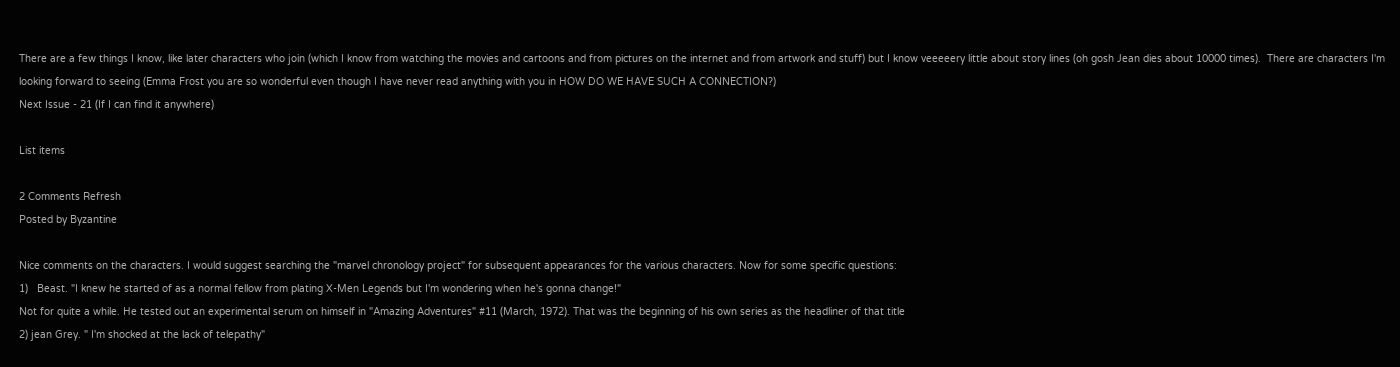There are a few things I know, like later characters who join (which I know from watching the movies and cartoons and from pictures on the internet and from artwork and stuff) but I know veeeeery little about story lines (oh gosh Jean dies about 10000 times).  There are characters I'm looking forward to seeing (Emma Frost you are so wonderful even though I have never read anything with you in HOW DO WE HAVE SUCH A CONNECTION?)
Next Issue - 21 (If I can find it anywhere)

List items

2 Comments Refresh
Posted by Byzantine

Nice comments on the characters. I would suggest searching the "marvel chronology project" for subsequent appearances for the various characters. Now for some specific questions:
1)   Beast. "I knew he started of as a normal fellow from plating X-Men Legends but I'm wondering when he's gonna change!"
Not for quite a while. He tested out an experimental serum on himself in "Amazing Adventures" #11 (March, 1972). That was the beginning of his own series as the headliner of that title
2) jean Grey. " I'm shocked at the lack of telepathy"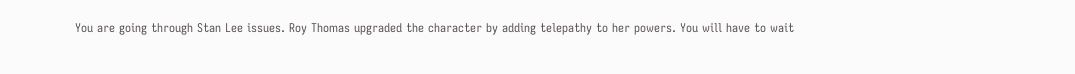You are going through Stan Lee issues. Roy Thomas upgraded the character by adding telepathy to her powers. You will have to wait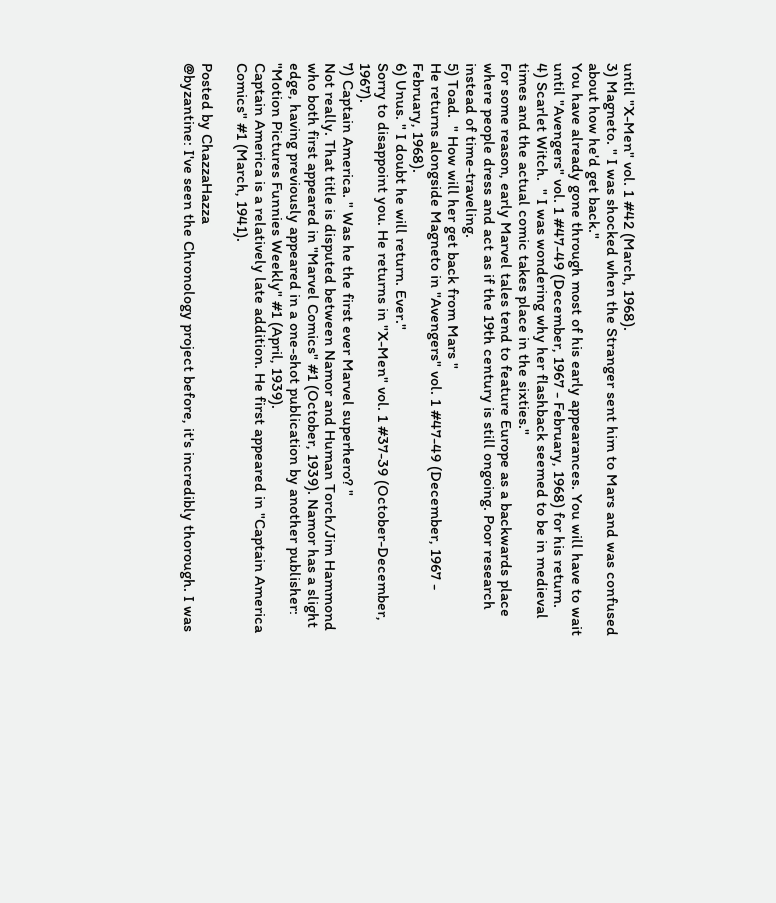until "X-Men" vol. 1 #42 (March, 1968).
3) Magneto. " I was shocked when the Stranger sent him to Mars and was confused about how he'd get back."
You have already gone through most of his early appearances. You will have to wait until "Avengers" vol. 1 #47-49 (December, 1967 - February, 1968) for his return.
4) Scarlet Witch.  " I was wondering why her flashback seemed to be in medieval times and the actual comic takes place in the sixties."
For some reason, early Marvel tales tend to feature Europe as a backwards place where people dress and act as if the 19th century is still ongoing. Poor research instead of time-traveling.
5) Toad.  " How will her get back from Mars "
He returns alongside Magneto in "Avengers" vol. 1 #47-49 (December, 1967 - February, 1968).
6) Unus. " I doubt he will return. Ever."
Sorry to disappoint you. He returns in "X-Men" vol. 1 #37-39 (October-December, 1967).
7) Captain America. " Was he the first ever Marvel superhero? "
Not really. That title is disputed between Namor and Human Torch/Jim Hammond who both first appeared in "Marvel Comics" #1 (October, 1939). Namor has a slight edge, having previously appeared in a one-shot publication by another publisher: "Motion Pictures Funnies Weekly" #1 (April, 1939).
Captain America is a relatively late addition. He first appeared in "Captain America Comics" #1 (March, 1941).

Posted by ChazzaHazza
@byzantine: I've seen the Chronology project before, it's incredibly thorough. I was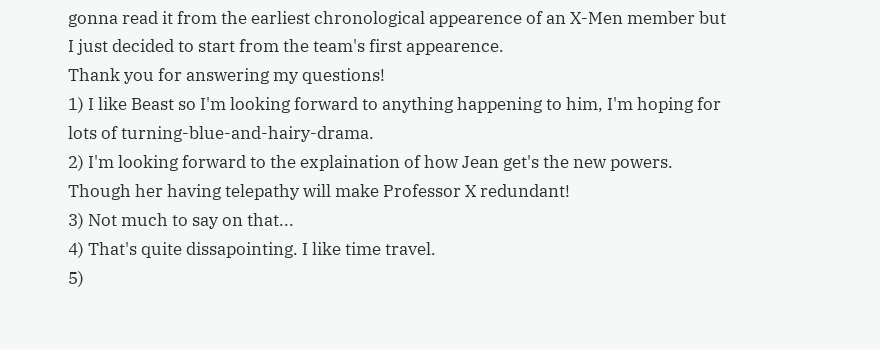gonna read it from the earliest chronological appearence of an X-Men member but I just decided to start from the team's first appearence.
Thank you for answering my questions!
1) I like Beast so I'm looking forward to anything happening to him, I'm hoping for lots of turning-blue-and-hairy-drama.
2) I'm looking forward to the explaination of how Jean get's the new powers. Though her having telepathy will make Professor X redundant!
3) Not much to say on that...
4) That's quite dissapointing. I like time travel.
5)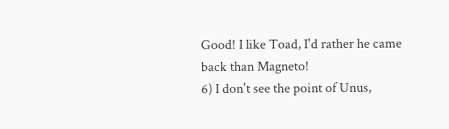Good! I like Toad, I'd rather he came back than Magneto!
6) I don't see the point of Unus,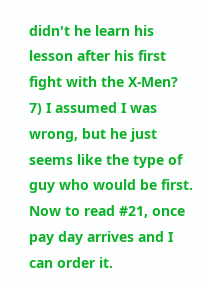didn't he learn his lesson after his first fight with the X-Men?
7) I assumed I was wrong, but he just seems like the type of guy who would be first.
Now to read #21, once pay day arrives and I can order it.